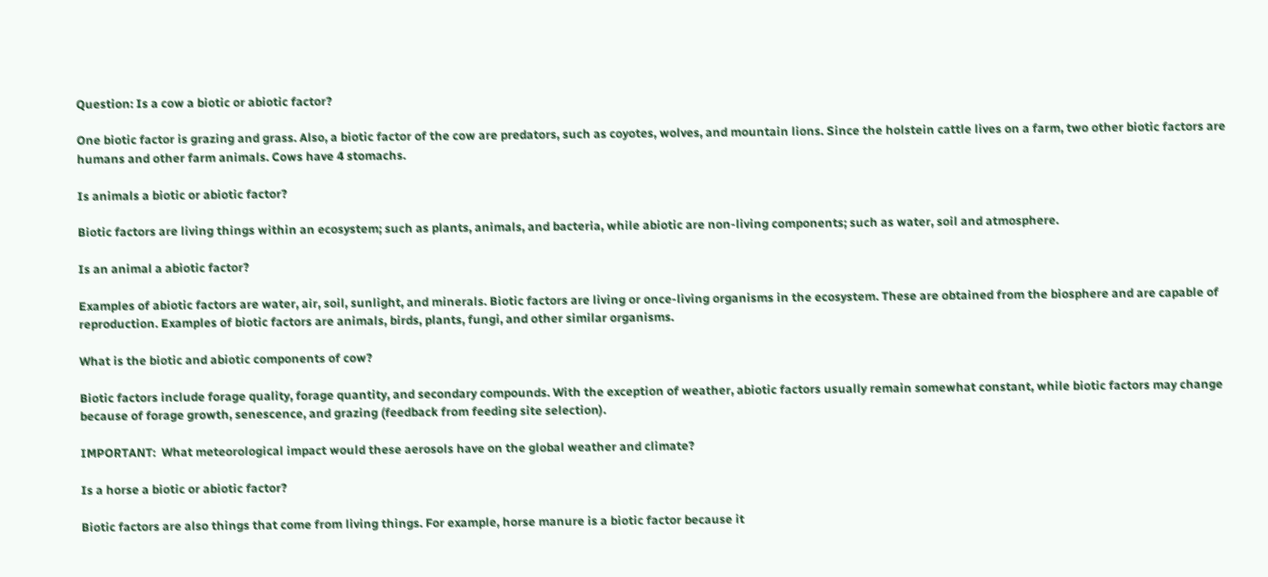Question: Is a cow a biotic or abiotic factor?

One biotic factor is grazing and grass. Also, a biotic factor of the cow are predators, such as coyotes, wolves, and mountain lions. Since the holstein cattle lives on a farm, two other biotic factors are humans and other farm animals. Cows have 4 stomachs.

Is animals a biotic or abiotic factor?

Biotic factors are living things within an ecosystem; such as plants, animals, and bacteria, while abiotic are non-living components; such as water, soil and atmosphere.

Is an animal a abiotic factor?

Examples of abiotic factors are water, air, soil, sunlight, and minerals. Biotic factors are living or once-living organisms in the ecosystem. These are obtained from the biosphere and are capable of reproduction. Examples of biotic factors are animals, birds, plants, fungi, and other similar organisms.

What is the biotic and abiotic components of cow?

Biotic factors include forage quality, forage quantity, and secondary compounds. With the exception of weather, abiotic factors usually remain somewhat constant, while biotic factors may change because of forage growth, senescence, and grazing (feedback from feeding site selection).

IMPORTANT:  What meteorological impact would these aerosols have on the global weather and climate?

Is a horse a biotic or abiotic factor?

Biotic factors are also things that come from living things. For example, horse manure is a biotic factor because it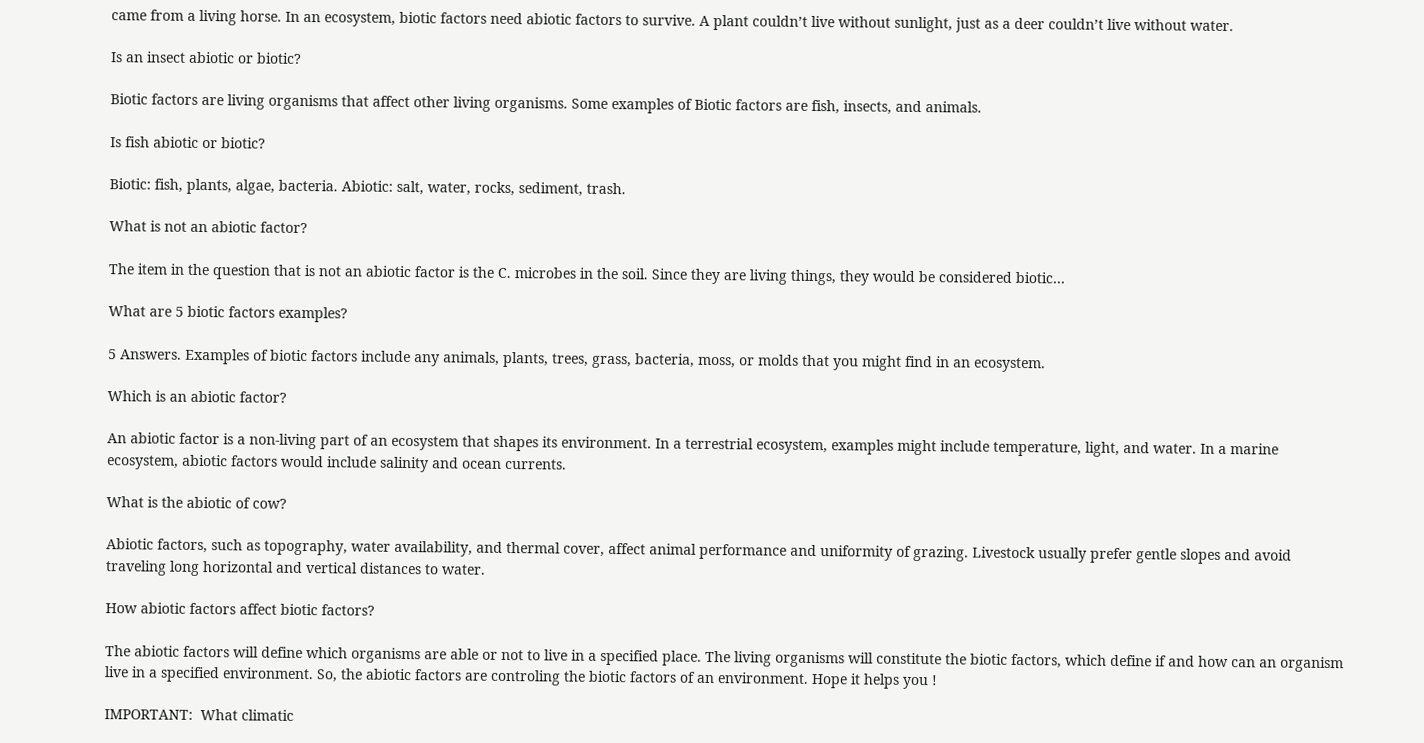came from a living horse. In an ecosystem, biotic factors need abiotic factors to survive. A plant couldn’t live without sunlight, just as a deer couldn’t live without water.

Is an insect abiotic or biotic?

Biotic factors are living organisms that affect other living organisms. Some examples of Biotic factors are fish, insects, and animals.

Is fish abiotic or biotic?

Biotic: fish, plants, algae, bacteria. Abiotic: salt, water, rocks, sediment, trash.

What is not an abiotic factor?

The item in the question that is not an abiotic factor is the C. microbes in the soil. Since they are living things, they would be considered biotic…

What are 5 biotic factors examples?

5 Answers. Examples of biotic factors include any animals, plants, trees, grass, bacteria, moss, or molds that you might find in an ecosystem.

Which is an abiotic factor?

An abiotic factor is a non-living part of an ecosystem that shapes its environment. In a terrestrial ecosystem, examples might include temperature, light, and water. In a marine ecosystem, abiotic factors would include salinity and ocean currents.

What is the abiotic of cow?

Abiotic factors, such as topography, water availability, and thermal cover, affect animal performance and uniformity of grazing. Livestock usually prefer gentle slopes and avoid traveling long horizontal and vertical distances to water.

How abiotic factors affect biotic factors?

The abiotic factors will define which organisms are able or not to live in a specified place. The living organisms will constitute the biotic factors, which define if and how can an organism live in a specified environment. So, the abiotic factors are controling the biotic factors of an environment. Hope it helps you !

IMPORTANT:  What climatic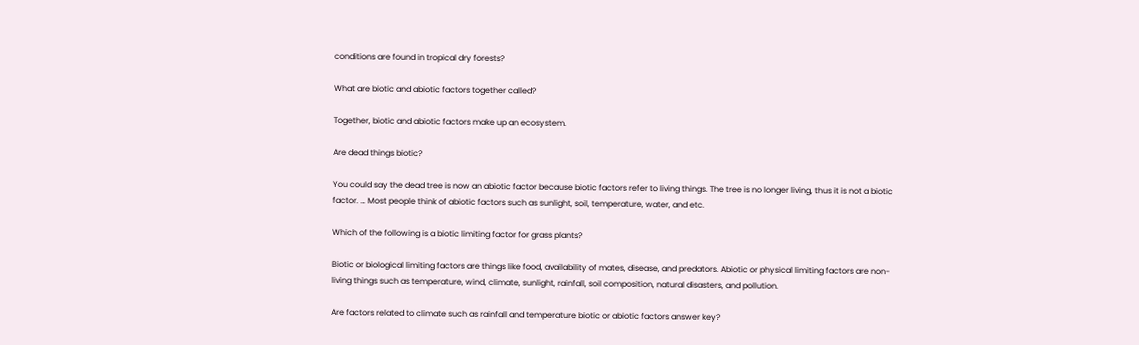conditions are found in tropical dry forests?

What are biotic and abiotic factors together called?

Together, biotic and abiotic factors make up an ecosystem.

Are dead things biotic?

You could say the dead tree is now an abiotic factor because biotic factors refer to living things. The tree is no longer living, thus it is not a biotic factor. … Most people think of abiotic factors such as sunlight, soil, temperature, water, and etc.

Which of the following is a biotic limiting factor for grass plants?

Biotic or biological limiting factors are things like food, availability of mates, disease, and predators. Abiotic or physical limiting factors are non-living things such as temperature, wind, climate, sunlight, rainfall, soil composition, natural disasters, and pollution.

Are factors related to climate such as rainfall and temperature biotic or abiotic factors answer key?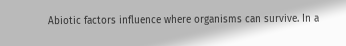Abiotic factors influence where organisms can survive. In a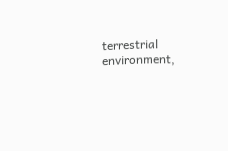terrestrial environment,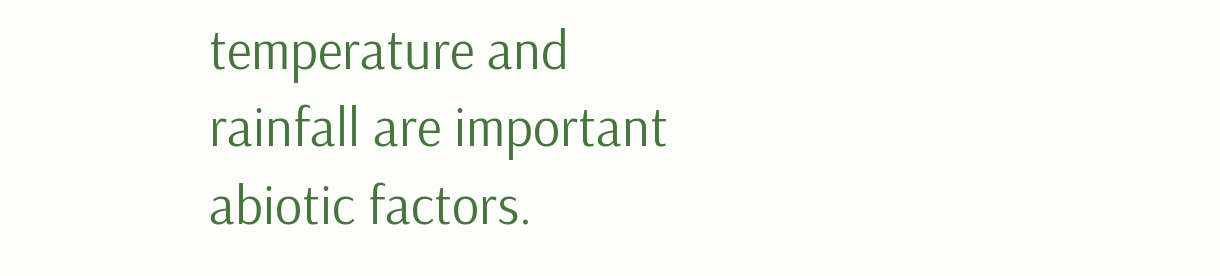temperature and rainfall are important abiotic factors.